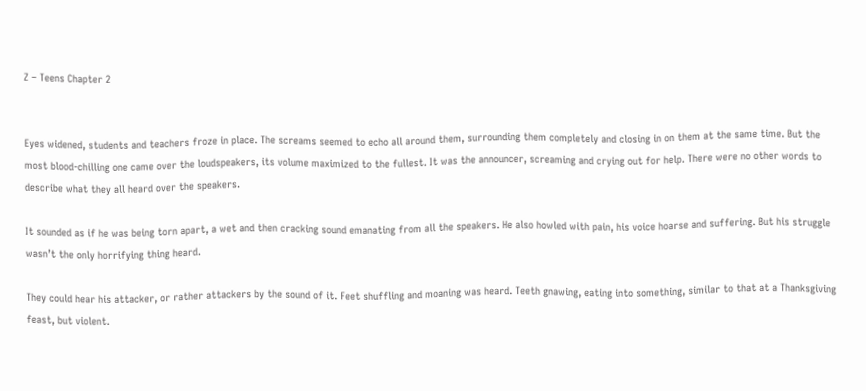Z – Teens Chapter 2


Eyes widened, students and teachers froze in place. The screams seemed to echo all around them, surrounding them completely and closing in on them at the same time. But the most blood-chilling one came over the loudspeakers, its volume maximized to the fullest. It was the announcer, screaming and crying out for help. There were no other words to describe what they all heard over the speakers.

It sounded as if he was being torn apart, a wet and then cracking sound emanating from all the speakers. He also howled with pain, his voice hoarse and suffering. But his struggle wasn’t the only horrifying thing heard.

They could hear his attacker, or rather attackers by the sound of it. Feet shuffling and moaning was heard. Teeth gnawing, eating into something, similar to that at a Thanksgiving feast, but violent.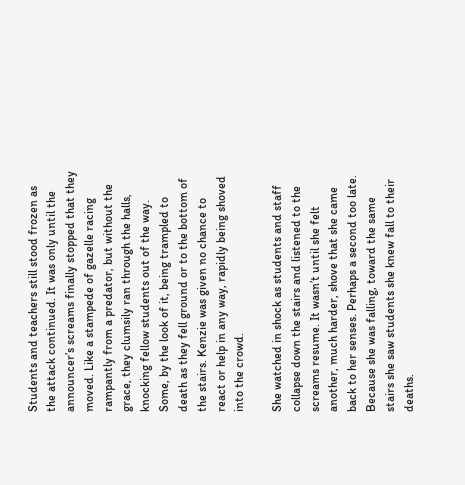Students and teachers still stood frozen as the attack continued. It was only until the announcer’s screams finally stopped that they moved. Like a stampede of gazelle racing rampantly from a predator, but without the grace, they clumsily ran through the halls, knocking fellow students out of the way. Some, by the look of it, being trampled to death as they fell ground or to the bottom of the stairs. Kenzie was given no chance to react or help in any way, rapidly being shoved into the crowd.

She watched in shock as students and staff collapse down the stairs and listened to the screams resume. It wasn’t until she felt another, much harder, shove that she came back to her senses. Perhaps a second too late. Because she was falling, toward the same stairs she saw students she knew fall to their deaths.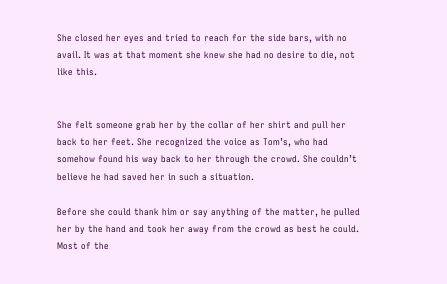She closed her eyes and tried to reach for the side bars, with no avail. It was at that moment she knew she had no desire to die, not like this.


She felt someone grab her by the collar of her shirt and pull her back to her feet. She recognized the voice as Tom’s, who had somehow found his way back to her through the crowd. She couldn’t believe he had saved her in such a situation.

Before she could thank him or say anything of the matter, he pulled her by the hand and took her away from the crowd as best he could. Most of the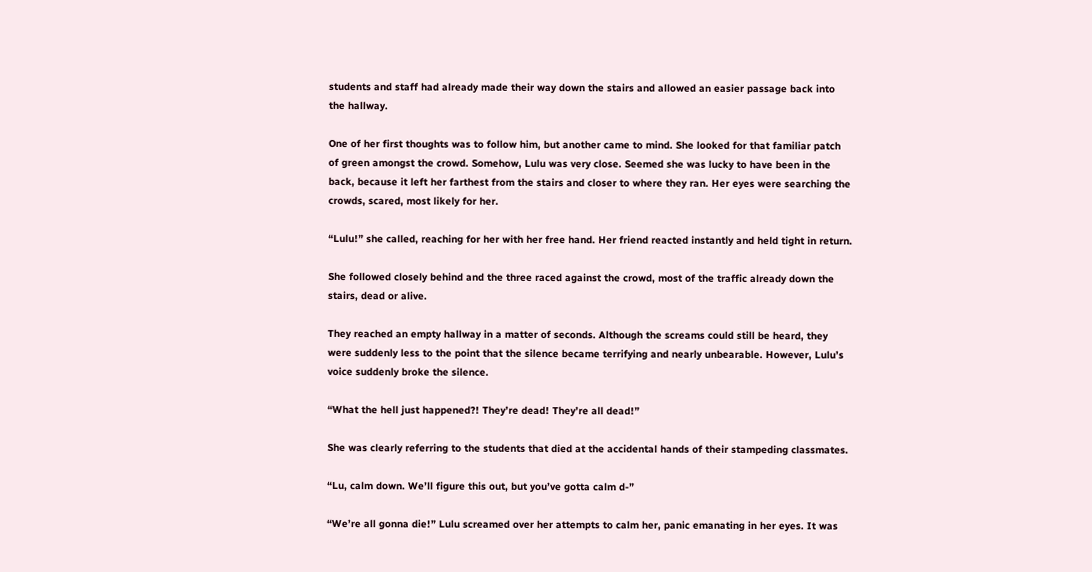students and staff had already made their way down the stairs and allowed an easier passage back into the hallway.

One of her first thoughts was to follow him, but another came to mind. She looked for that familiar patch of green amongst the crowd. Somehow, Lulu was very close. Seemed she was lucky to have been in the back, because it left her farthest from the stairs and closer to where they ran. Her eyes were searching the crowds, scared, most likely for her.

“Lulu!” she called, reaching for her with her free hand. Her friend reacted instantly and held tight in return.

She followed closely behind and the three raced against the crowd, most of the traffic already down the stairs, dead or alive.

They reached an empty hallway in a matter of seconds. Although the screams could still be heard, they were suddenly less to the point that the silence became terrifying and nearly unbearable. However, Lulu’s voice suddenly broke the silence.

“What the hell just happened?! They’re dead! They’re all dead!”

She was clearly referring to the students that died at the accidental hands of their stampeding classmates.

“Lu, calm down. We’ll figure this out, but you’ve gotta calm d-”

“We’re all gonna die!” Lulu screamed over her attempts to calm her, panic emanating in her eyes. It was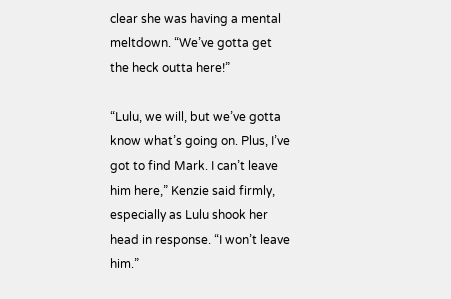clear she was having a mental meltdown. “We’ve gotta get the heck outta here!”

“Lulu, we will, but we’ve gotta know what’s going on. Plus, I’ve got to find Mark. I can’t leave him here,” Kenzie said firmly, especially as Lulu shook her head in response. “I won’t leave him.”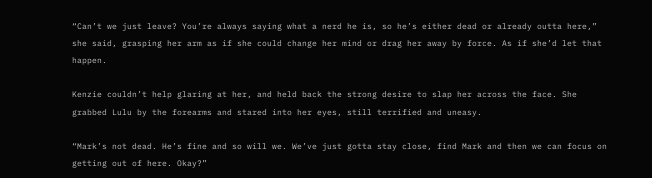“Can’t we just leave? You’re always saying what a nerd he is, so he’s either dead or already outta here,” she said, grasping her arm as if she could change her mind or drag her away by force. As if she’d let that happen.

Kenzie couldn’t help glaring at her, and held back the strong desire to slap her across the face. She grabbed Lulu by the forearms and stared into her eyes, still terrified and uneasy.

“Mark’s not dead. He’s fine and so will we. We’ve just gotta stay close, find Mark and then we can focus on getting out of here. Okay?”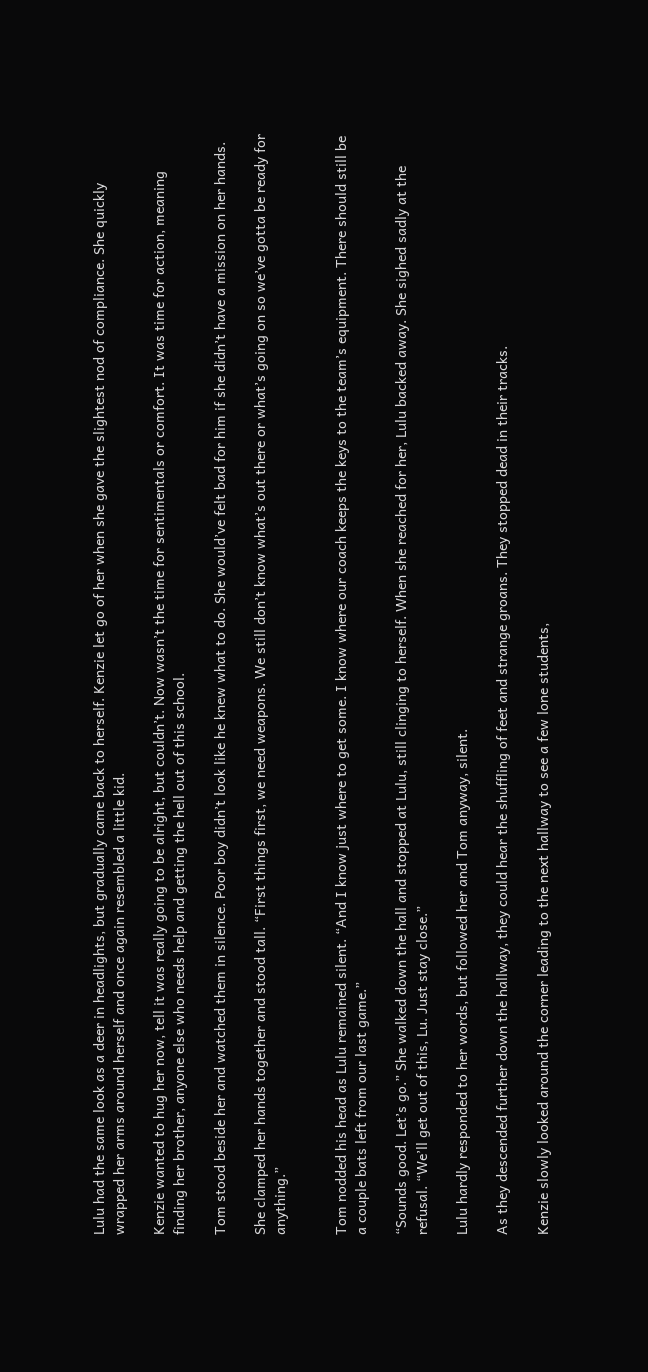Lulu had the same look as a deer in headlights, but gradually came back to herself. Kenzie let go of her when she gave the slightest nod of compliance. She quickly wrapped her arms around herself and once again resembled a little kid.

Kenzie wanted to hug her now, tell it was really going to be alright, but couldn’t. Now wasn’t the time for sentimentals or comfort. It was time for action, meaning finding her brother, anyone else who needs help and getting the hell out of this school.

Tom stood beside her and watched them in silence. Poor boy didn’t look like he knew what to do. She would’ve felt bad for him if she didn’t have a mission on her hands.

She clamped her hands together and stood tall. “First things first, we need weapons. We still don’t know what’s out there or what’s going on so we’ve gotta be ready for anything.”


Tom nodded his head as Lulu remained silent. “And I know just where to get some. I know where our coach keeps the keys to the team’s equipment. There should still be a couple bats left from our last game.”

“Sounds good. Let’s go.” She walked down the hall and stopped at Lulu, still clinging to herself. When she reached for her, Lulu backed away. She sighed sadly at the refusal. “We’ll get out of this, Lu. Just stay close.”

Lulu hardly responded to her words, but followed her and Tom anyway, silent.

As they descended further down the hallway, they could hear the shuffling of feet and strange groans. They stopped dead in their tracks.

Kenzie slowly looked around the corner leading to the next hallway to see a few lone students,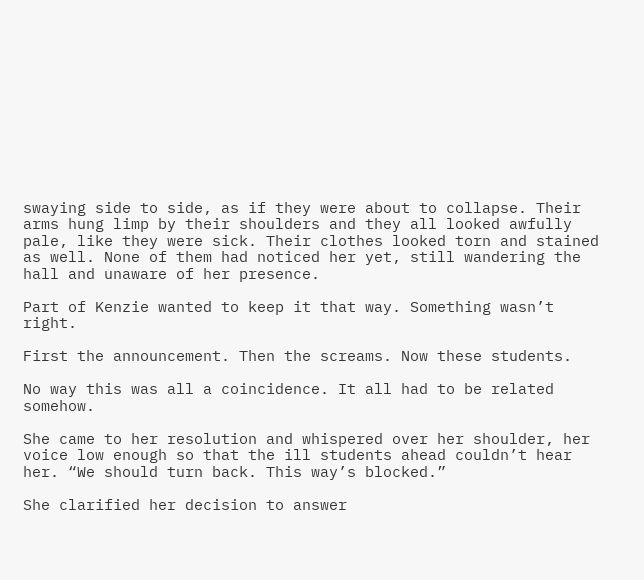swaying side to side, as if they were about to collapse. Their arms hung limp by their shoulders and they all looked awfully pale, like they were sick. Their clothes looked torn and stained as well. None of them had noticed her yet, still wandering the hall and unaware of her presence.

Part of Kenzie wanted to keep it that way. Something wasn’t right.

First the announcement. Then the screams. Now these students.

No way this was all a coincidence. It all had to be related somehow.

She came to her resolution and whispered over her shoulder, her voice low enough so that the ill students ahead couldn’t hear her. “We should turn back. This way’s blocked.”

She clarified her decision to answer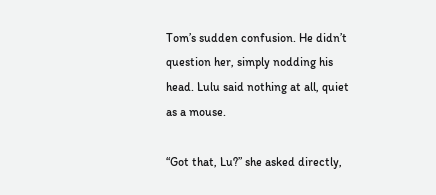Tom’s sudden confusion. He didn’t question her, simply nodding his head. Lulu said nothing at all, quiet as a mouse.

“Got that, Lu?” she asked directly,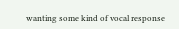wanting some kind of vocal response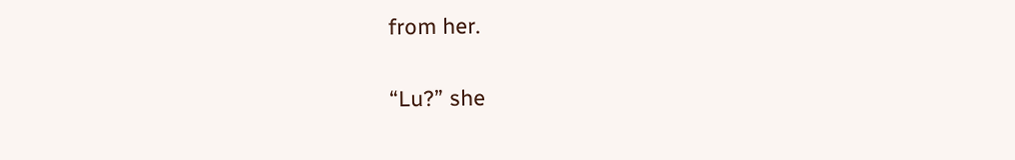from her.


“Lu?” she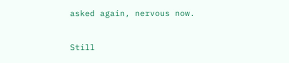asked again, nervous now.

Still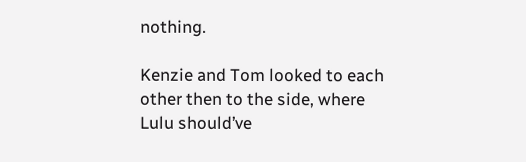nothing.

Kenzie and Tom looked to each other then to the side, where Lulu should’ve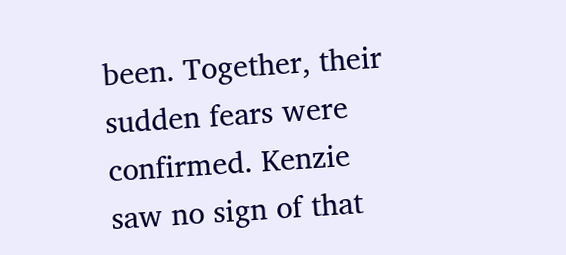been. Together, their sudden fears were confirmed. Kenzie saw no sign of that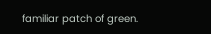familiar patch of green.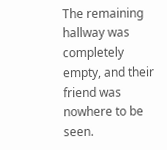The remaining hallway was completely empty, and their friend was nowhere to be seen.